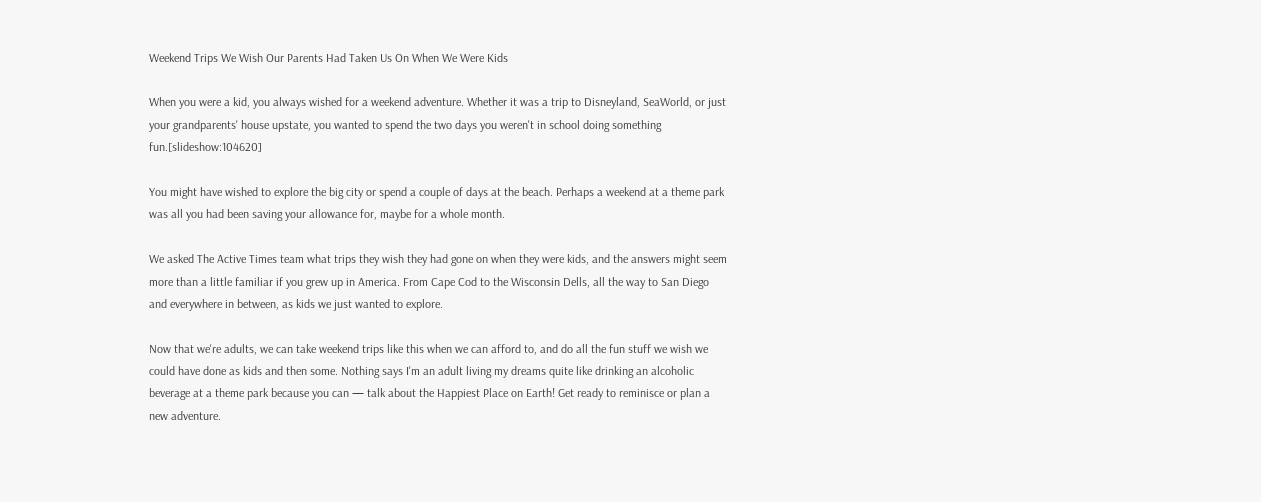Weekend Trips We Wish Our Parents Had Taken Us On When We Were Kids

When you were a kid, you always wished for a weekend adventure. Whether it was a trip to Disneyland, SeaWorld, or just your grandparents' house upstate, you wanted to spend the two days you weren't in school doing something fun.[slideshow:104620]

You might have wished to explore the big city or spend a couple of days at the beach. Perhaps a weekend at a theme park was all you had been saving your allowance for, maybe for a whole month.

We asked The Active Times team what trips they wish they had gone on when they were kids, and the answers might seem more than a little familiar if you grew up in America. From Cape Cod to the Wisconsin Dells, all the way to San Diego and everywhere in between, as kids we just wanted to explore.

Now that we're adults, we can take weekend trips like this when we can afford to, and do all the fun stuff we wish we could have done as kids and then some. Nothing says I'm an adult living my dreams quite like drinking an alcoholic beverage at a theme park because you can — talk about the Happiest Place on Earth! Get ready to reminisce or plan a new adventure.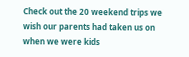Check out the 20 weekend trips we wish our parents had taken us on when we were kids